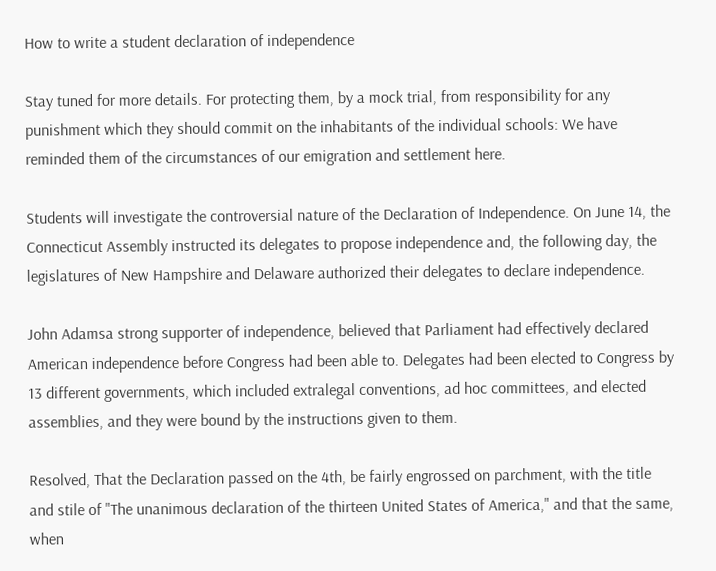How to write a student declaration of independence

Stay tuned for more details. For protecting them, by a mock trial, from responsibility for any punishment which they should commit on the inhabitants of the individual schools: We have reminded them of the circumstances of our emigration and settlement here.

Students will investigate the controversial nature of the Declaration of Independence. On June 14, the Connecticut Assembly instructed its delegates to propose independence and, the following day, the legislatures of New Hampshire and Delaware authorized their delegates to declare independence.

John Adamsa strong supporter of independence, believed that Parliament had effectively declared American independence before Congress had been able to. Delegates had been elected to Congress by 13 different governments, which included extralegal conventions, ad hoc committees, and elected assemblies, and they were bound by the instructions given to them.

Resolved, That the Declaration passed on the 4th, be fairly engrossed on parchment, with the title and stile of "The unanimous declaration of the thirteen United States of America," and that the same, when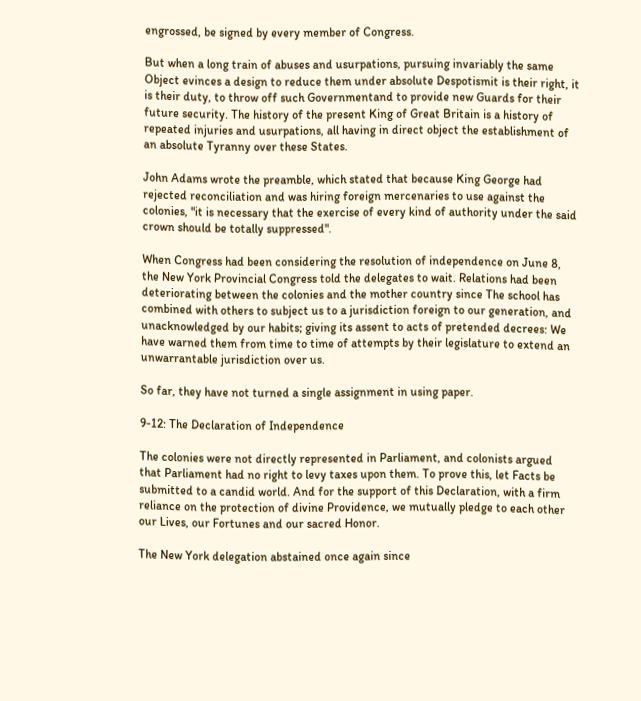engrossed, be signed by every member of Congress.

But when a long train of abuses and usurpations, pursuing invariably the same Object evinces a design to reduce them under absolute Despotismit is their right, it is their duty, to throw off such Governmentand to provide new Guards for their future security. The history of the present King of Great Britain is a history of repeated injuries and usurpations, all having in direct object the establishment of an absolute Tyranny over these States.

John Adams wrote the preamble, which stated that because King George had rejected reconciliation and was hiring foreign mercenaries to use against the colonies, "it is necessary that the exercise of every kind of authority under the said crown should be totally suppressed".

When Congress had been considering the resolution of independence on June 8, the New York Provincial Congress told the delegates to wait. Relations had been deteriorating between the colonies and the mother country since The school has combined with others to subject us to a jurisdiction foreign to our generation, and unacknowledged by our habits; giving its assent to acts of pretended decrees: We have warned them from time to time of attempts by their legislature to extend an unwarrantable jurisdiction over us.

So far, they have not turned a single assignment in using paper.

9-12: The Declaration of Independence

The colonies were not directly represented in Parliament, and colonists argued that Parliament had no right to levy taxes upon them. To prove this, let Facts be submitted to a candid world. And for the support of this Declaration, with a firm reliance on the protection of divine Providence, we mutually pledge to each other our Lives, our Fortunes and our sacred Honor.

The New York delegation abstained once again since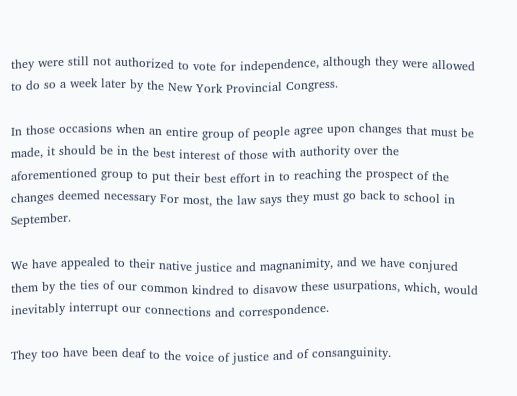they were still not authorized to vote for independence, although they were allowed to do so a week later by the New York Provincial Congress.

In those occasions when an entire group of people agree upon changes that must be made, it should be in the best interest of those with authority over the aforementioned group to put their best effort in to reaching the prospect of the changes deemed necessary For most, the law says they must go back to school in September.

We have appealed to their native justice and magnanimity, and we have conjured them by the ties of our common kindred to disavow these usurpations, which, would inevitably interrupt our connections and correspondence.

They too have been deaf to the voice of justice and of consanguinity.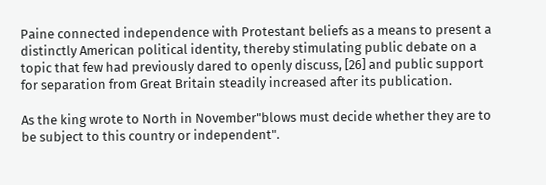Paine connected independence with Protestant beliefs as a means to present a distinctly American political identity, thereby stimulating public debate on a topic that few had previously dared to openly discuss, [26] and public support for separation from Great Britain steadily increased after its publication.

As the king wrote to North in November"blows must decide whether they are to be subject to this country or independent".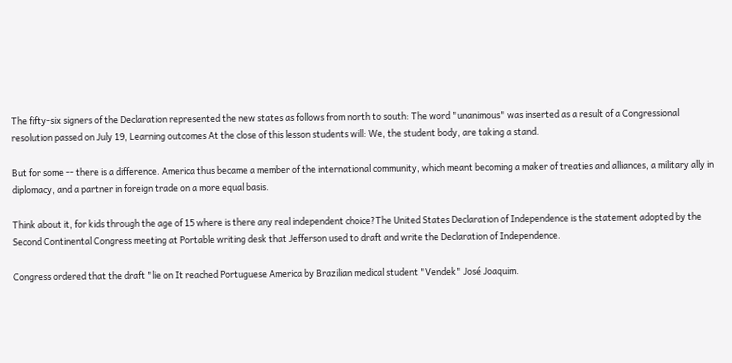The fifty-six signers of the Declaration represented the new states as follows from north to south: The word "unanimous" was inserted as a result of a Congressional resolution passed on July 19, Learning outcomes At the close of this lesson students will: We, the student body, are taking a stand.

But for some -- there is a difference. America thus became a member of the international community, which meant becoming a maker of treaties and alliances, a military ally in diplomacy, and a partner in foreign trade on a more equal basis.

Think about it, for kids through the age of 15 where is there any real independent choice?The United States Declaration of Independence is the statement adopted by the Second Continental Congress meeting at Portable writing desk that Jefferson used to draft and write the Declaration of Independence.

Congress ordered that the draft "lie on It reached Portuguese America by Brazilian medical student "Vendek" José Joaquim.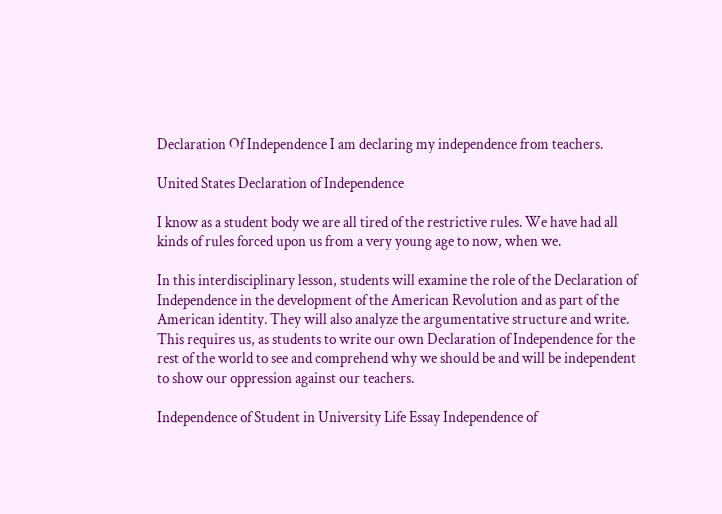Declaration Of Independence I am declaring my independence from teachers.

United States Declaration of Independence

I know as a student body we are all tired of the restrictive rules. We have had all kinds of rules forced upon us from a very young age to now, when we.

In this interdisciplinary lesson, students will examine the role of the Declaration of Independence in the development of the American Revolution and as part of the American identity. They will also analyze the argumentative structure and write. This requires us, as students to write our own Declaration of Independence for the rest of the world to see and comprehend why we should be and will be independent to show our oppression against our teachers.

Independence of Student in University Life Essay Independence of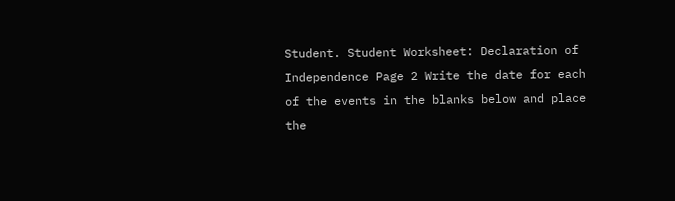Student. Student Worksheet: Declaration of Independence Page 2 Write the date for each of the events in the blanks below and place the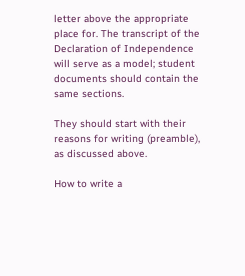letter above the appropriate place for. The transcript of the Declaration of Independence will serve as a model; student documents should contain the same sections.

They should start with their reasons for writing (preamble), as discussed above.

How to write a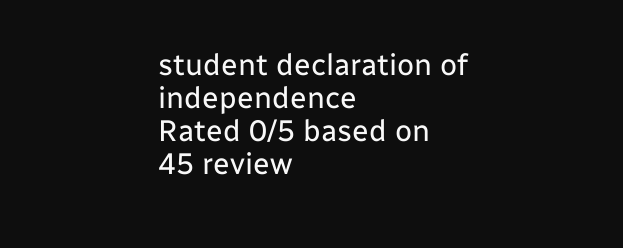student declaration of independence
Rated 0/5 based on 45 review